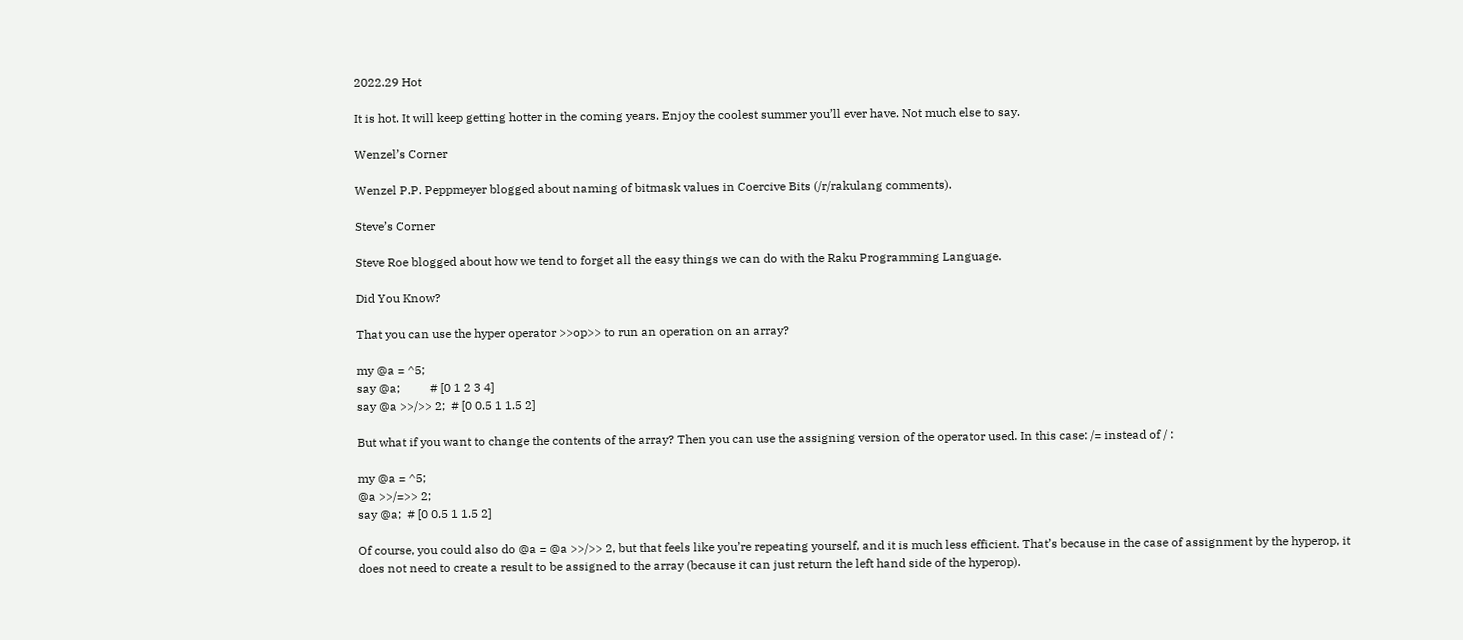2022.29 Hot

It is hot. It will keep getting hotter in the coming years. Enjoy the coolest summer you’ll ever have. Not much else to say.

Wenzel’s Corner

Wenzel P.P. Peppmeyer blogged about naming of bitmask values in Coercive Bits (/r/rakulang comments).

Steve’s Corner

Steve Roe blogged about how we tend to forget all the easy things we can do with the Raku Programming Language.

Did You Know?

That you can use the hyper operator >>op>> to run an operation on an array?

my @a = ^5;
say @a;          # [0 1 2 3 4]
say @a >>/>> 2;  # [0 0.5 1 1.5 2]

But what if you want to change the contents of the array? Then you can use the assigning version of the operator used. In this case: /= instead of / :

my @a = ^5;
@a >>/=>> 2;
say @a;  # [0 0.5 1 1.5 2]

Of course, you could also do @a = @a >>/>> 2, but that feels like you’re repeating yourself, and it is much less efficient. That’s because in the case of assignment by the hyperop, it does not need to create a result to be assigned to the array (because it can just return the left hand side of the hyperop).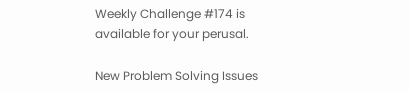Weekly Challenge #174 is available for your perusal.

New Problem Solving Issues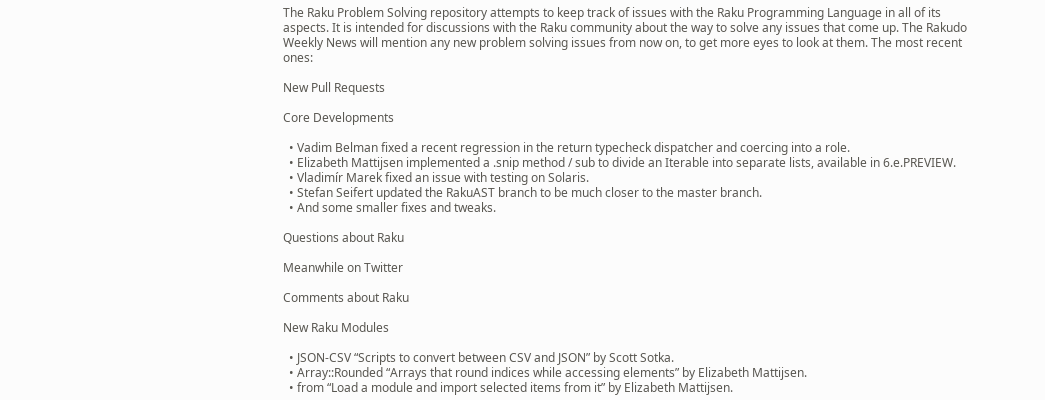The Raku Problem Solving repository attempts to keep track of issues with the Raku Programming Language in all of its aspects. It is intended for discussions with the Raku community about the way to solve any issues that come up. The Rakudo Weekly News will mention any new problem solving issues from now on, to get more eyes to look at them. The most recent ones:

New Pull Requests

Core Developments

  • Vadim Belman fixed a recent regression in the return typecheck dispatcher and coercing into a role.
  • Elizabeth Mattijsen implemented a .snip method / sub to divide an Iterable into separate lists, available in 6.e.PREVIEW.
  • Vladimír Marek fixed an issue with testing on Solaris.
  • Stefan Seifert updated the RakuAST branch to be much closer to the master branch.
  • And some smaller fixes and tweaks.

Questions about Raku

Meanwhile on Twitter

Comments about Raku

New Raku Modules

  • JSON-CSV “Scripts to convert between CSV and JSON” by Scott Sotka.
  • Array::Rounded “Arrays that round indices while accessing elements” by Elizabeth Mattijsen.
  • from “Load a module and import selected items from it” by Elizabeth Mattijsen.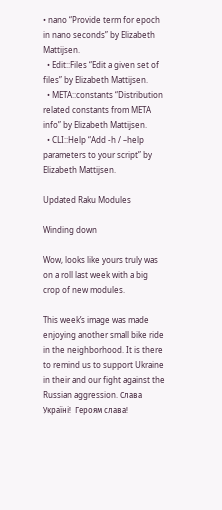• nano “Provide term for epoch in nano seconds” by Elizabeth Mattijsen.
  • Edit::Files “Edit a given set of files” by Elizabeth Mattijsen.
  • META::constants “Distribution related constants from META info” by Elizabeth Mattijsen.
  • CLI::Help “Add -h / –help parameters to your script” by Elizabeth Mattijsen.

Updated Raku Modules

Winding down

Wow, looks like yours truly was on a roll last week with a big crop of new modules.

This week’s image was made enjoying another small bike ride in the neighborhood. It is there to remind us to support Ukraine in their and our fight against the Russian aggression. Слава Україні!  Героям слава!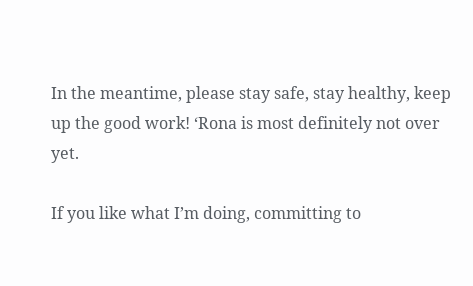In the meantime, please stay safe, stay healthy, keep up the good work! ‘Rona is most definitely not over yet.

If you like what I’m doing, committing to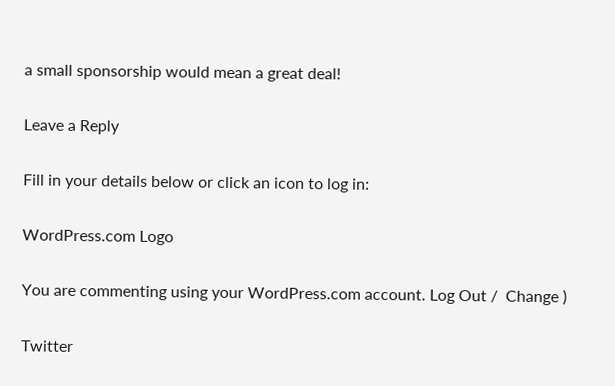a small sponsorship would mean a great deal!

Leave a Reply

Fill in your details below or click an icon to log in:

WordPress.com Logo

You are commenting using your WordPress.com account. Log Out /  Change )

Twitter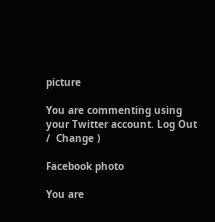picture

You are commenting using your Twitter account. Log Out /  Change )

Facebook photo

You are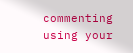commenting using your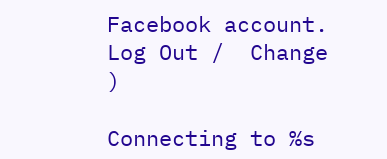Facebook account. Log Out /  Change )

Connecting to %s